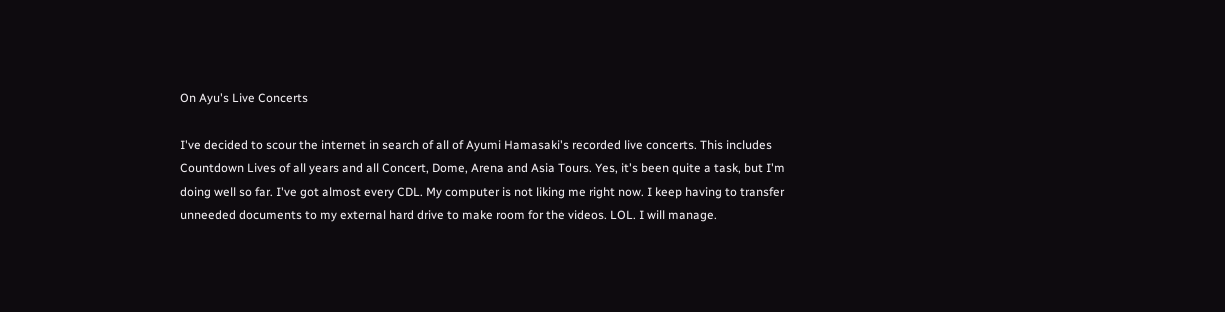On Ayu's Live Concerts

I've decided to scour the internet in search of all of Ayumi Hamasaki's recorded live concerts. This includes Countdown Lives of all years and all Concert, Dome, Arena and Asia Tours. Yes, it's been quite a task, but I'm doing well so far. I've got almost every CDL. My computer is not liking me right now. I keep having to transfer unneeded documents to my external hard drive to make room for the videos. LOL. I will manage.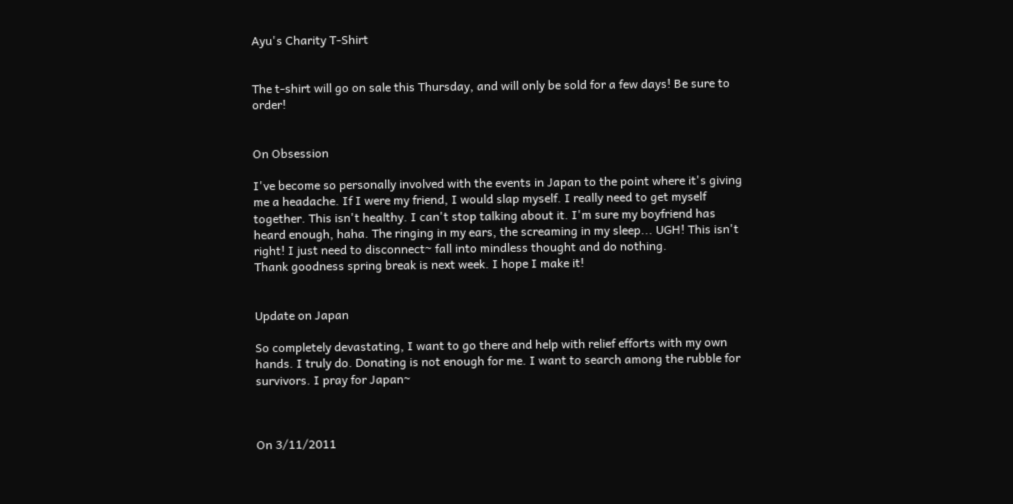Ayu's Charity T-Shirt


The t-shirt will go on sale this Thursday, and will only be sold for a few days! Be sure to order!


On Obsession

I've become so personally involved with the events in Japan to the point where it's giving me a headache. If I were my friend, I would slap myself. I really need to get myself together. This isn't healthy. I can't stop talking about it. I'm sure my boyfriend has heard enough, haha. The ringing in my ears, the screaming in my sleep... UGH! This isn't right! I just need to disconnect~ fall into mindless thought and do nothing.
Thank goodness spring break is next week. I hope I make it!


Update on Japan

So completely devastating, I want to go there and help with relief efforts with my own hands. I truly do. Donating is not enough for me. I want to search among the rubble for survivors. I pray for Japan~



On 3/11/2011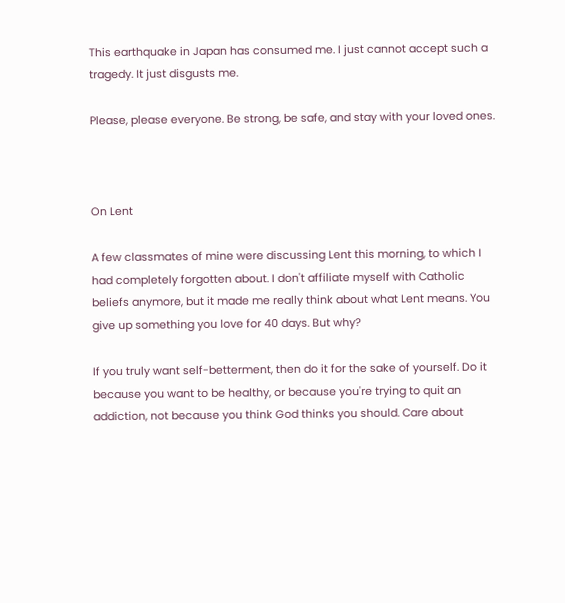This earthquake in Japan has consumed me. I just cannot accept such a tragedy. It just disgusts me.

Please, please everyone. Be strong, be safe, and stay with your loved ones.



On Lent

A few classmates of mine were discussing Lent this morning, to which I had completely forgotten about. I don't affiliate myself with Catholic beliefs anymore, but it made me really think about what Lent means. You give up something you love for 40 days. But why?

If you truly want self-betterment, then do it for the sake of yourself. Do it because you want to be healthy, or because you're trying to quit an addiction, not because you think God thinks you should. Care about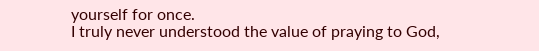yourself for once.
I truly never understood the value of praying to God,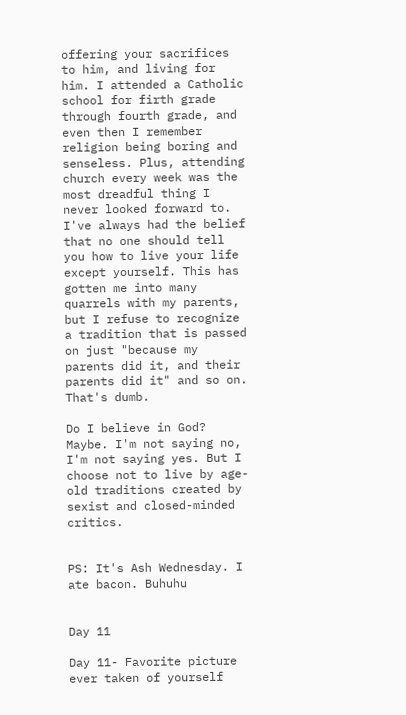offering your sacrifices to him, and living for him. I attended a Catholic school for firth grade through fourth grade, and even then I remember religion being boring and senseless. Plus, attending church every week was the most dreadful thing I never looked forward to. I've always had the belief that no one should tell you how to live your life except yourself. This has gotten me into many quarrels with my parents, but I refuse to recognize a tradition that is passed on just "because my parents did it, and their parents did it" and so on. That's dumb.

Do I believe in God? Maybe. I'm not saying no, I'm not saying yes. But I choose not to live by age-old traditions created by sexist and closed-minded critics.


PS: It's Ash Wednesday. I ate bacon. Buhuhu


Day 11

Day 11- Favorite picture ever taken of yourself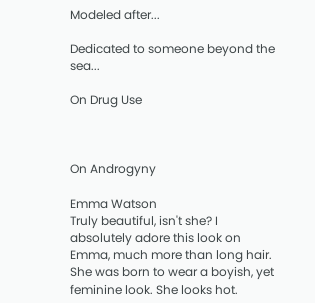Modeled after...

Dedicated to someone beyond the sea...

On Drug Use



On Androgyny

Emma Watson
Truly beautiful, isn't she? I absolutely adore this look on Emma, much more than long hair. She was born to wear a boyish, yet feminine look. She looks hot.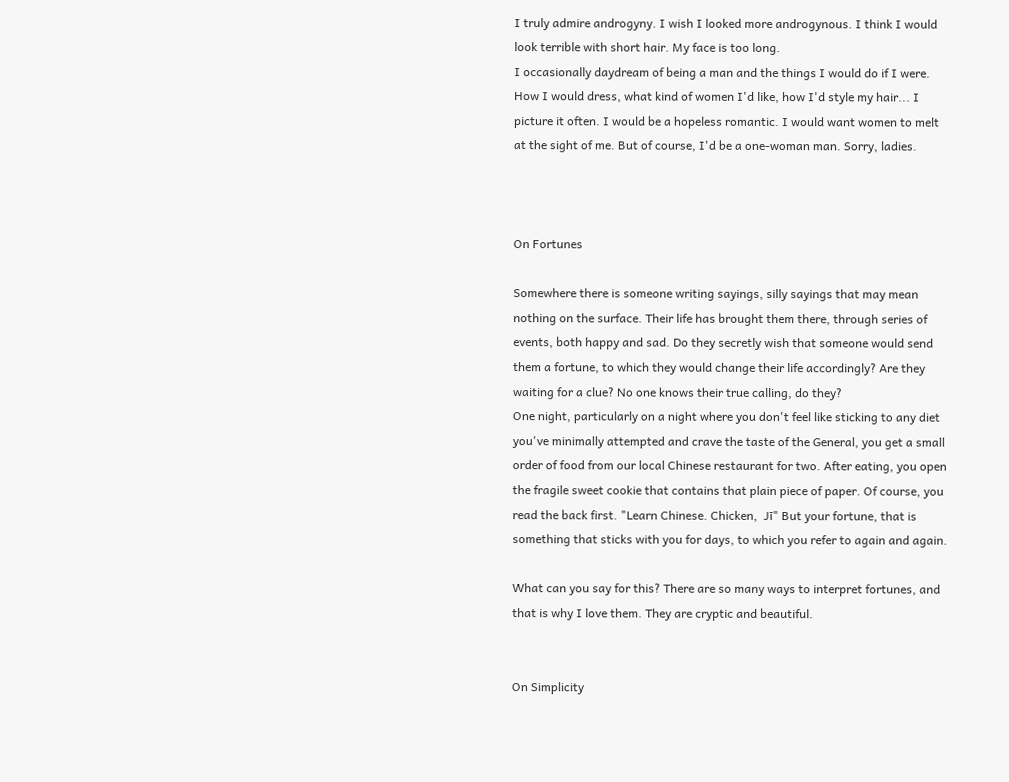I truly admire androgyny. I wish I looked more androgynous. I think I would look terrible with short hair. My face is too long.
I occasionally daydream of being a man and the things I would do if I were. How I would dress, what kind of women I'd like, how I'd style my hair... I picture it often. I would be a hopeless romantic. I would want women to melt at the sight of me. But of course, I'd be a one-woman man. Sorry, ladies.



On Fortunes

Somewhere there is someone writing sayings, silly sayings that may mean nothing on the surface. Their life has brought them there, through series of events, both happy and sad. Do they secretly wish that someone would send them a fortune, to which they would change their life accordingly? Are they waiting for a clue? No one knows their true calling, do they?
One night, particularly on a night where you don't feel like sticking to any diet you've minimally attempted and crave the taste of the General, you get a small order of food from our local Chinese restaurant for two. After eating, you open the fragile sweet cookie that contains that plain piece of paper. Of course, you read the back first. "Learn Chinese. Chicken,  Jī" But your fortune, that is something that sticks with you for days, to which you refer to again and again.

What can you say for this? There are so many ways to interpret fortunes, and that is why I love them. They are cryptic and beautiful.


On Simplicity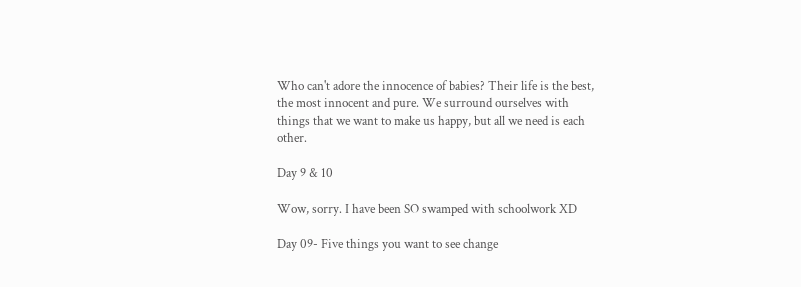Who can't adore the innocence of babies? Their life is the best, the most innocent and pure. We surround ourselves with things that we want to make us happy, but all we need is each other.

Day 9 & 10

Wow, sorry. I have been SO swamped with schoolwork XD

Day 09- Five things you want to see change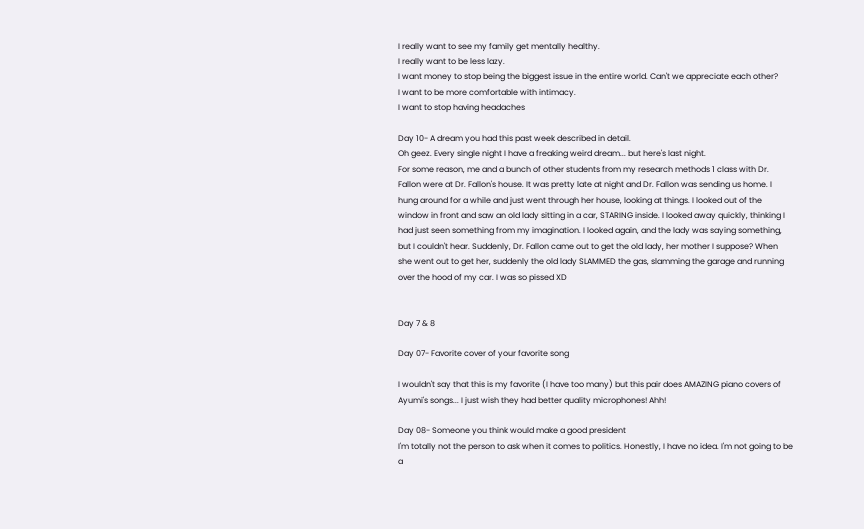I really want to see my family get mentally healthy.
I really want to be less lazy.
I want money to stop being the biggest issue in the entire world. Can't we appreciate each other?
I want to be more comfortable with intimacy.
I want to stop having headaches

Day 10- A dream you had this past week described in detail.
Oh geez. Every single night I have a freaking weird dream... but here's last night.
For some reason, me and a bunch of other students from my research methods 1 class with Dr. Fallon were at Dr. Fallon's house. It was pretty late at night and Dr. Fallon was sending us home. I hung around for a while and just went through her house, looking at things. I looked out of the window in front and saw an old lady sitting in a car, STARING inside. I looked away quickly, thinking I had just seen something from my imagination. I looked again, and the lady was saying something, but I couldn't hear. Suddenly, Dr. Fallon came out to get the old lady, her mother I suppose? When she went out to get her, suddenly the old lady SLAMMED the gas, slamming the garage and running over the hood of my car. I was so pissed XD


Day 7 & 8

Day 07- Favorite cover of your favorite song

I wouldn't say that this is my favorite (I have too many) but this pair does AMAZING piano covers of Ayumi's songs... I just wish they had better quality microphones! Ahh!

Day 08- Someone you think would make a good president
I'm totally not the person to ask when it comes to politics. Honestly, I have no idea. I'm not going to be a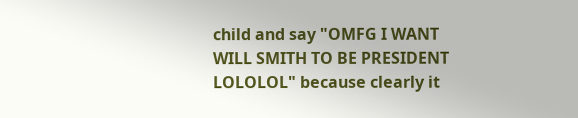child and say "OMFG I WANT WILL SMITH TO BE PRESIDENT LOLOLOL" because clearly it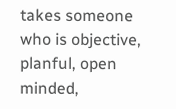takes someone who is objective, planful, open minded,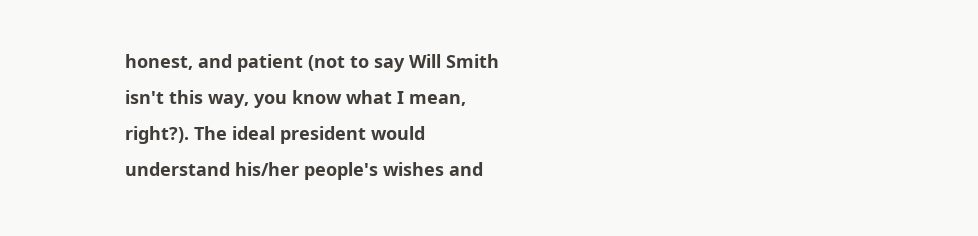honest, and patient (not to say Will Smith isn't this way, you know what I mean, right?). The ideal president would understand his/her people's wishes and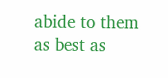abide to them as best as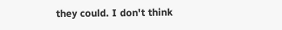they could. I don't think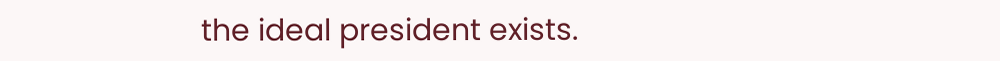the ideal president exists.